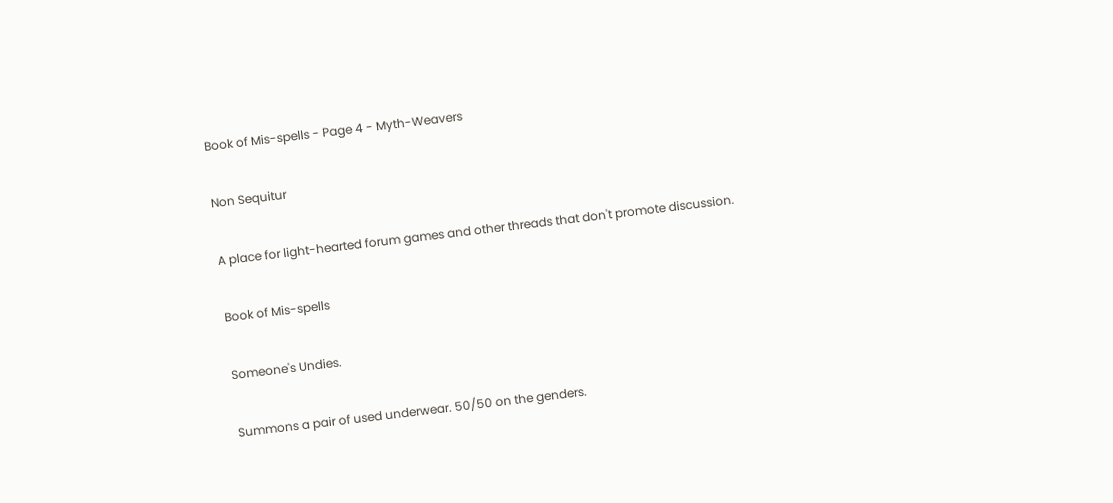Book of Mis-spells - Page 4 - Myth-Weavers

Non Sequitur

A place for light-hearted forum games and other threads that don't promote discussion.

Book of Mis-spells

Someone's Undies.

Summons a pair of used underwear. 50/50 on the genders.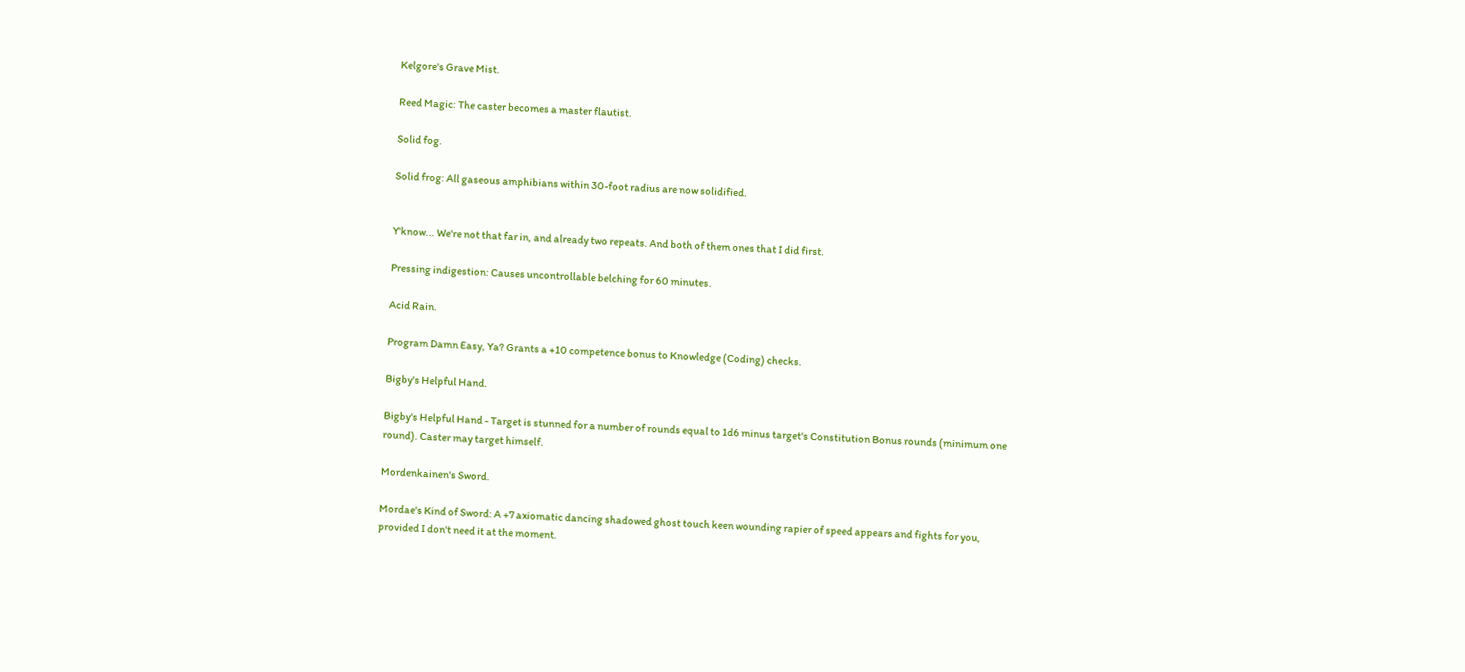Kelgore's Grave Mist.

Reed Magic: The caster becomes a master flautist.

Solid fog.

Solid frog: All gaseous amphibians within 30-foot radius are now solidified.


Y'know... We're not that far in, and already two repeats. And both of them ones that I did first.

Pressing indigestion: Causes uncontrollable belching for 60 minutes.

Acid Rain.

Program Damn Easy, Ya? Grants a +10 competence bonus to Knowledge (Coding) checks.

Bigby's Helpful Hand.

Bigby's Helpful Hand - Target is stunned for a number of rounds equal to 1d6 minus target's Constitution Bonus rounds (minimum one round). Caster may target himself.

Mordenkainen's Sword.

Mordae's Kind of Sword: A +7 axiomatic dancing shadowed ghost touch keen wounding rapier of speed appears and fights for you, provided I don't need it at the moment.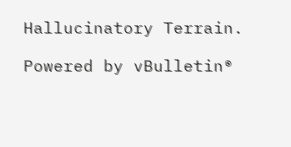Hallucinatory Terrain.

Powered by vBulletin®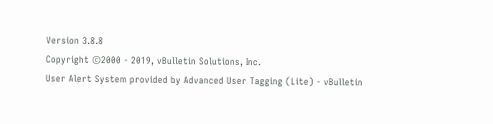Version 3.8.8
Copyright ©2000 - 2019, vBulletin Solutions, Inc.
User Alert System provided by Advanced User Tagging (Lite) - vBulletin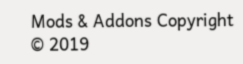Mods & Addons Copyright © 2019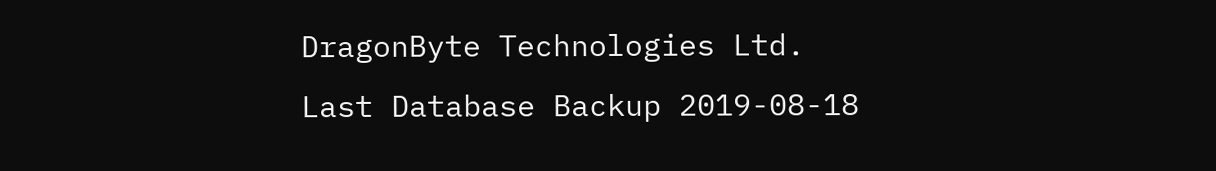DragonByte Technologies Ltd.
Last Database Backup 2019-08-18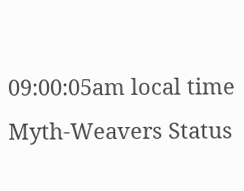09:00:05am local time
Myth-Weavers Status